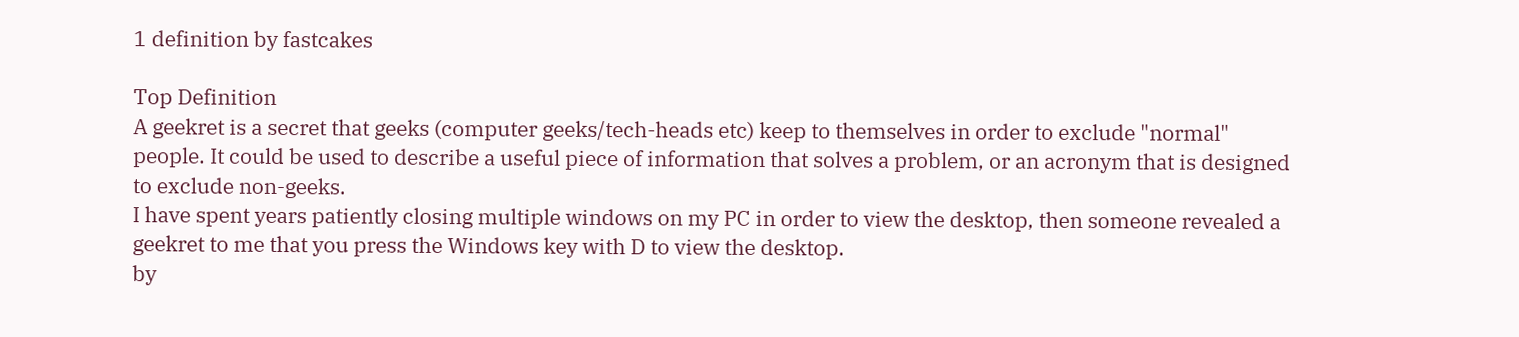1 definition by fastcakes

Top Definition
A geekret is a secret that geeks (computer geeks/tech-heads etc) keep to themselves in order to exclude "normal" people. It could be used to describe a useful piece of information that solves a problem, or an acronym that is designed to exclude non-geeks.
I have spent years patiently closing multiple windows on my PC in order to view the desktop, then someone revealed a geekret to me that you press the Windows key with D to view the desktop.
by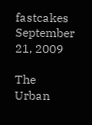fastcakes September 21, 2009

The Urban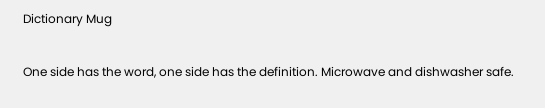Dictionary Mug

One side has the word, one side has the definition. Microwave and dishwasher safe.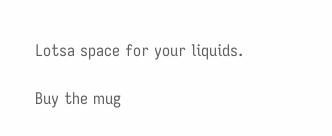Lotsa space for your liquids.

Buy the mug